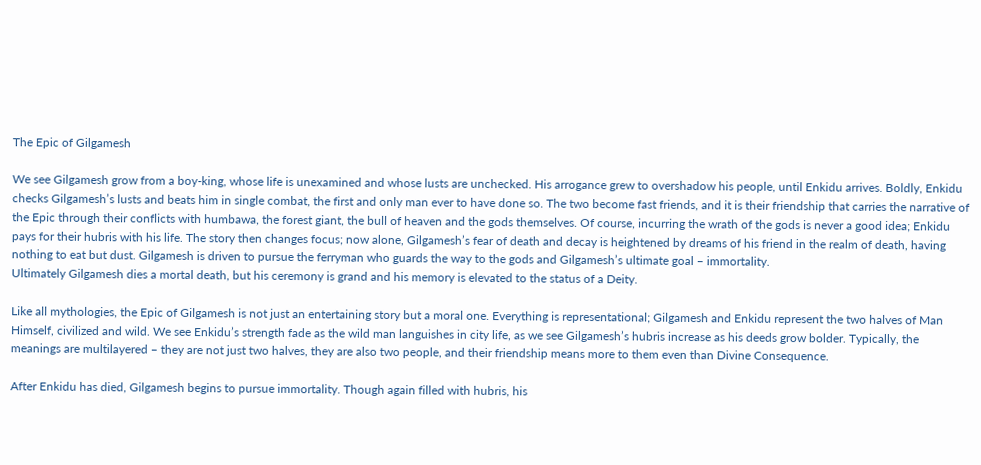The Epic of Gilgamesh

We see Gilgamesh grow from a boy-king, whose life is unexamined and whose lusts are unchecked. His arrogance grew to overshadow his people, until Enkidu arrives. Boldly, Enkidu checks Gilgamesh’s lusts and beats him in single combat, the first and only man ever to have done so. The two become fast friends, and it is their friendship that carries the narrative of the Epic through their conflicts with humbawa, the forest giant, the bull of heaven and the gods themselves. Of course, incurring the wrath of the gods is never a good idea; Enkidu pays for their hubris with his life. The story then changes focus; now alone, Gilgamesh’s fear of death and decay is heightened by dreams of his friend in the realm of death, having nothing to eat but dust. Gilgamesh is driven to pursue the ferryman who guards the way to the gods and Gilgamesh’s ultimate goal – immortality.
Ultimately Gilgamesh dies a mortal death, but his ceremony is grand and his memory is elevated to the status of a Deity.

Like all mythologies, the Epic of Gilgamesh is not just an entertaining story but a moral one. Everything is representational; Gilgamesh and Enkidu represent the two halves of Man Himself, civilized and wild. We see Enkidu’s strength fade as the wild man languishes in city life, as we see Gilgamesh’s hubris increase as his deeds grow bolder. Typically, the meanings are multilayered – they are not just two halves, they are also two people, and their friendship means more to them even than Divine Consequence.

After Enkidu has died, Gilgamesh begins to pursue immortality. Though again filled with hubris, his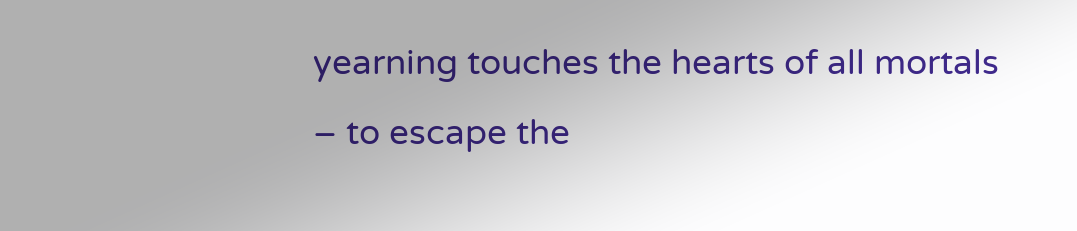yearning touches the hearts of all mortals – to escape the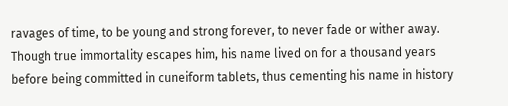ravages of time, to be young and strong forever, to never fade or wither away. Though true immortality escapes him, his name lived on for a thousand years before being committed in cuneiform tablets, thus cementing his name in history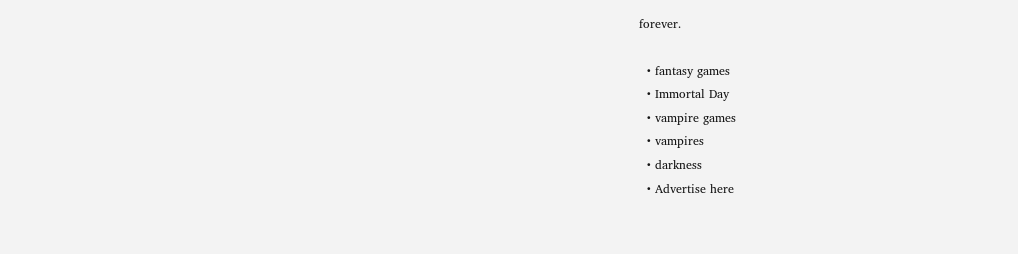forever.

  • fantasy games
  • Immortal Day
  • vampire games
  • vampires
  • darkness
  • Advertise here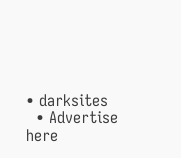• darksites
  • Advertise here